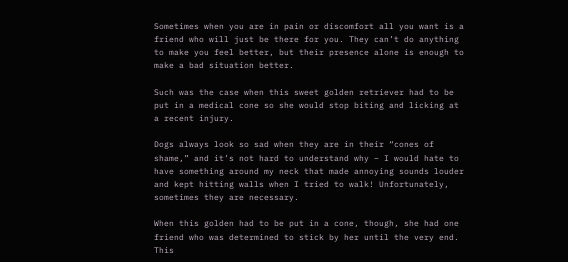Sometimes when you are in pain or discomfort all you want is a friend who will just be there for you. They can’t do anything to make you feel better, but their presence alone is enough to make a bad situation better.

Such was the case when this sweet golden retriever had to be put in a medical cone so she would stop biting and licking at a recent injury.

Dogs always look so sad when they are in their “cones of shame,” and it’s not hard to understand why – I would hate to have something around my neck that made annoying sounds louder and kept hitting walls when I tried to walk! Unfortunately, sometimes they are necessary.

When this golden had to be put in a cone, though, she had one friend who was determined to stick by her until the very end. This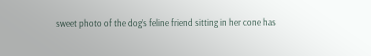sweet photo of the dog’s feline friend sitting in her cone has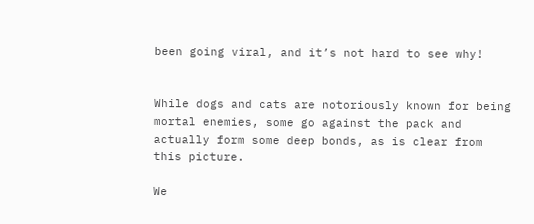been going viral, and it’s not hard to see why!


While dogs and cats are notoriously known for being mortal enemies, some go against the pack and actually form some deep bonds, as is clear from this picture.

We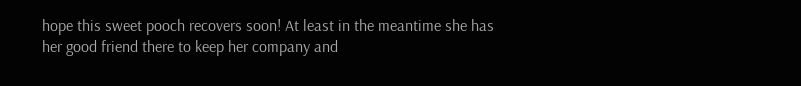hope this sweet pooch recovers soon! At least in the meantime she has her good friend there to keep her company and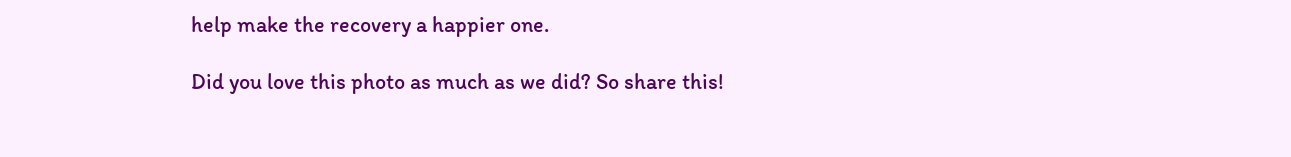help make the recovery a happier one.

Did you love this photo as much as we did? So share this!